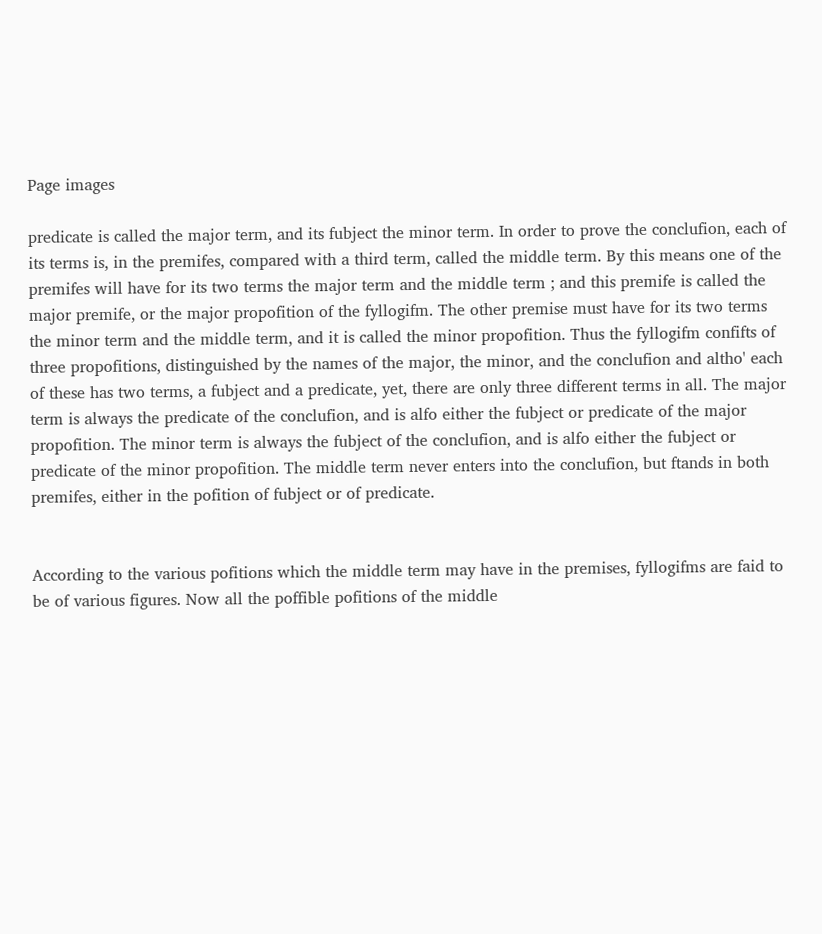Page images

predicate is called the major term, and its fubject the minor term. In order to prove the conclufion, each of its terms is, in the premifes, compared with a third term, called the middle term. By this means one of the premifes will have for its two terms the major term and the middle term ; and this premife is called the major premife, or the major propofition of the fyllogifm. The other premise must have for its two terms the minor term and the middle term, and it is called the minor propofition. Thus the fyllogifm confifts of three propofitions, distinguished by the names of the major, the minor, and the conclufion and altho' each of these has two terms, a fubject and a predicate, yet, there are only three different terms in all. The major term is always the predicate of the conclufion, and is alfo either the fubject or predicate of the major propofition. The minor term is always the fubject of the conclufion, and is alfo either the fubject or predicate of the minor propofition. The middle term never enters into the conclufion, but ftands in both premifes, either in the pofition of fubject or of predicate.


According to the various pofitions which the middle term may have in the premises, fyllogifms are faid to be of various figures. Now all the poffible pofitions of the middle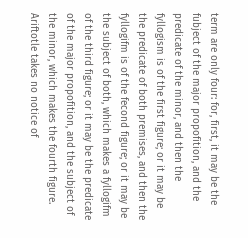term are only four: for, first, it may be the fubject of the major propofition, and the predicate of the minor, and then the fyllogism is of the first figure; or it may be the predicate of both premises, and then the fyllogifm is of the fecond figure; or it may be the subject of both, which makes a fyllogifm of the third figure; or it may be the predicate of the major propofition, and the subject of the minor, which makes the fourth figure. Ariftotle takes no notice of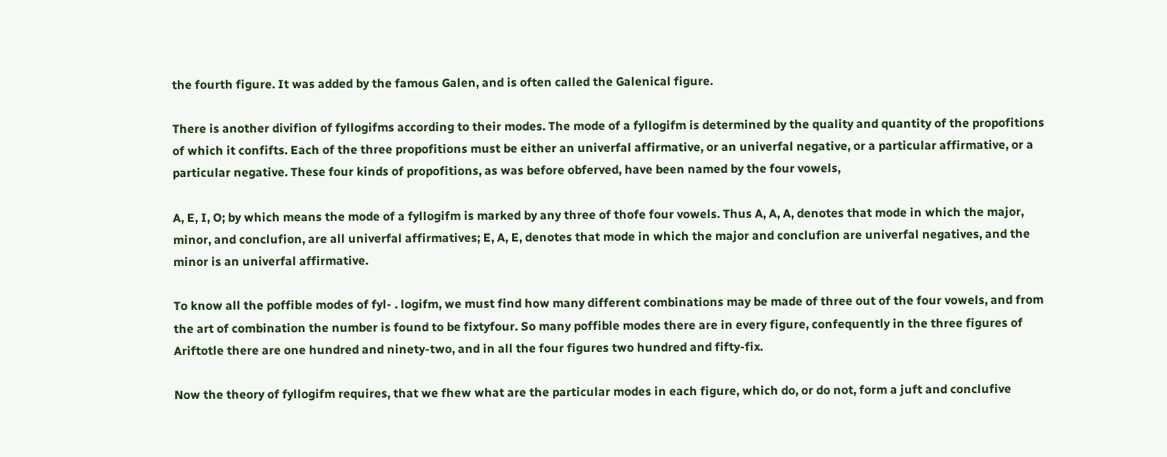the fourth figure. It was added by the famous Galen, and is often called the Galenical figure.

There is another divifion of fyllogifms according to their modes. The mode of a fyllogifm is determined by the quality and quantity of the propofitions of which it confifts. Each of the three propofitions must be either an univerfal affirmative, or an univerfal negative, or a particular affirmative, or a particular negative. These four kinds of propofitions, as was before obferved, have been named by the four vowels,

A, E, I, O; by which means the mode of a fyllogifm is marked by any three of thofe four vowels. Thus A, A, A, denotes that mode in which the major, minor, and conclufion, are all univerfal affirmatives; E, A, E, denotes that mode in which the major and conclufion are univerfal negatives, and the minor is an univerfal affirmative.

To know all the poffible modes of fyl- . logifm, we must find how many different combinations may be made of three out of the four vowels, and from the art of combination the number is found to be fixtyfour. So many poffible modes there are in every figure, confequently in the three figures of Ariftotle there are one hundred and ninety-two, and in all the four figures two hundred and fifty-fix.

Now the theory of fyllogifm requires, that we fhew what are the particular modes in each figure, which do, or do not, form a juft and conclufive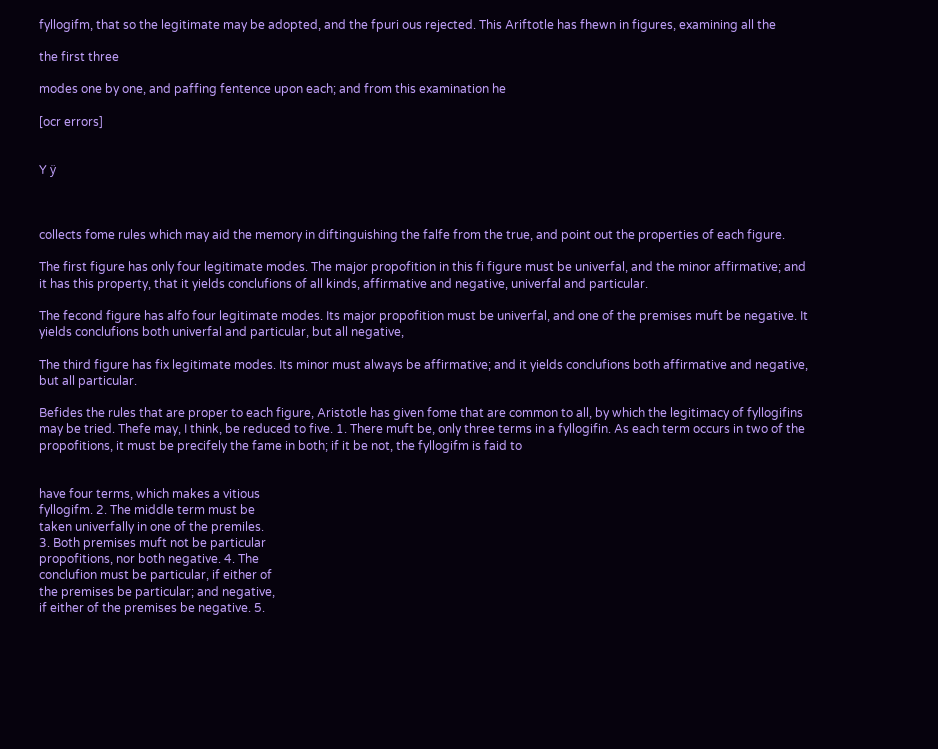fyllogifm, that so the legitimate may be adopted, and the fpuri ous rejected. This Ariftotle has fhewn in figures, examining all the

the first three

modes one by one, and paffing fentence upon each; and from this examination he

[ocr errors]


Y ÿ



collects fome rules which may aid the memory in diftinguishing the falfe from the true, and point out the properties of each figure.

The first figure has only four legitimate modes. The major propofition in this fi figure must be univerfal, and the minor affirmative; and it has this property, that it yields conclufions of all kinds, affirmative and negative, univerfal and particular.

The fecond figure has alfo four legitimate modes. Its major propofition must be univerfal, and one of the premises muft be negative. It yields conclufions both univerfal and particular, but all negative,

The third figure has fix legitimate modes. Its minor must always be affirmative; and it yields conclufions both affirmative and negative, but all particular.

Befides the rules that are proper to each figure, Aristotle has given fome that are common to all, by which the legitimacy of fyllogifins may be tried. Thefe may, I think, be reduced to five. 1. There muft be, only three terms in a fyllogifin. As each term occurs in two of the propofitions, it must be precifely the fame in both; if it be not, the fyllogifm is faid to


have four terms, which makes a vitious
fyllogifm. 2. The middle term must be
taken univerfally in one of the premiles.
3. Both premises muft not be particular
propofitions, nor both negative. 4. The
conclufion must be particular, if either of
the premises be particular; and negative,
if either of the premises be negative. 5.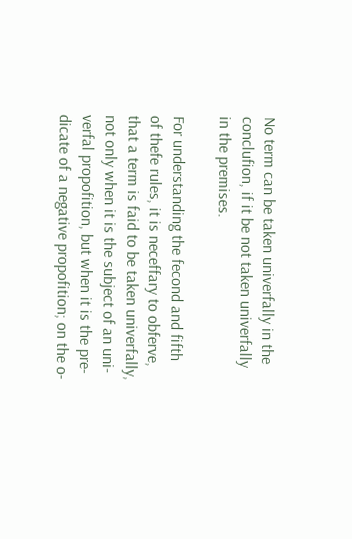No term can be taken univerfally in the
conclufion, if it be not taken univerfally
in the premises.

For understanding the fecond and fifth
of thefe rules, it is neceffary to obferve,
that a term is faid to be taken univerfally,
not only when it is the subject of an uni-
verfal propofition, but when it is the pre-
dicate of a negative propofition; on the o-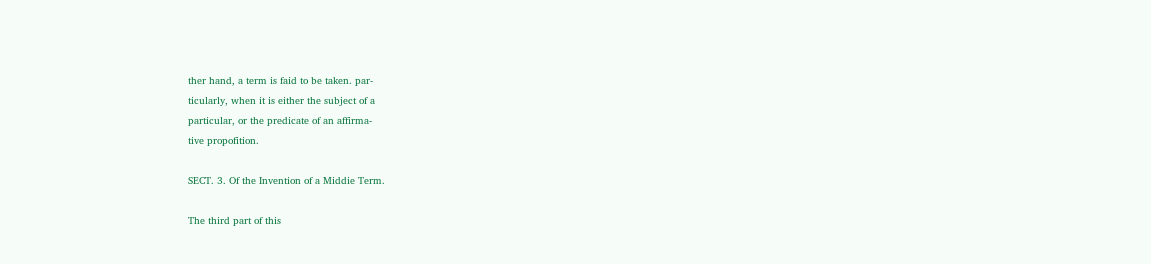ther hand, a term is faid to be taken. par-
ticularly, when it is either the subject of a
particular, or the predicate of an affirma-
tive propofition.

SECT. 3. Of the Invention of a Middie Term.

The third part of this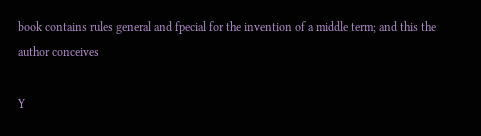book contains rules general and fpecial for the invention of a middle term; and this the author conceives

Y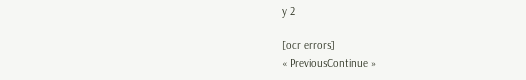y 2

[ocr errors]
« PreviousContinue »